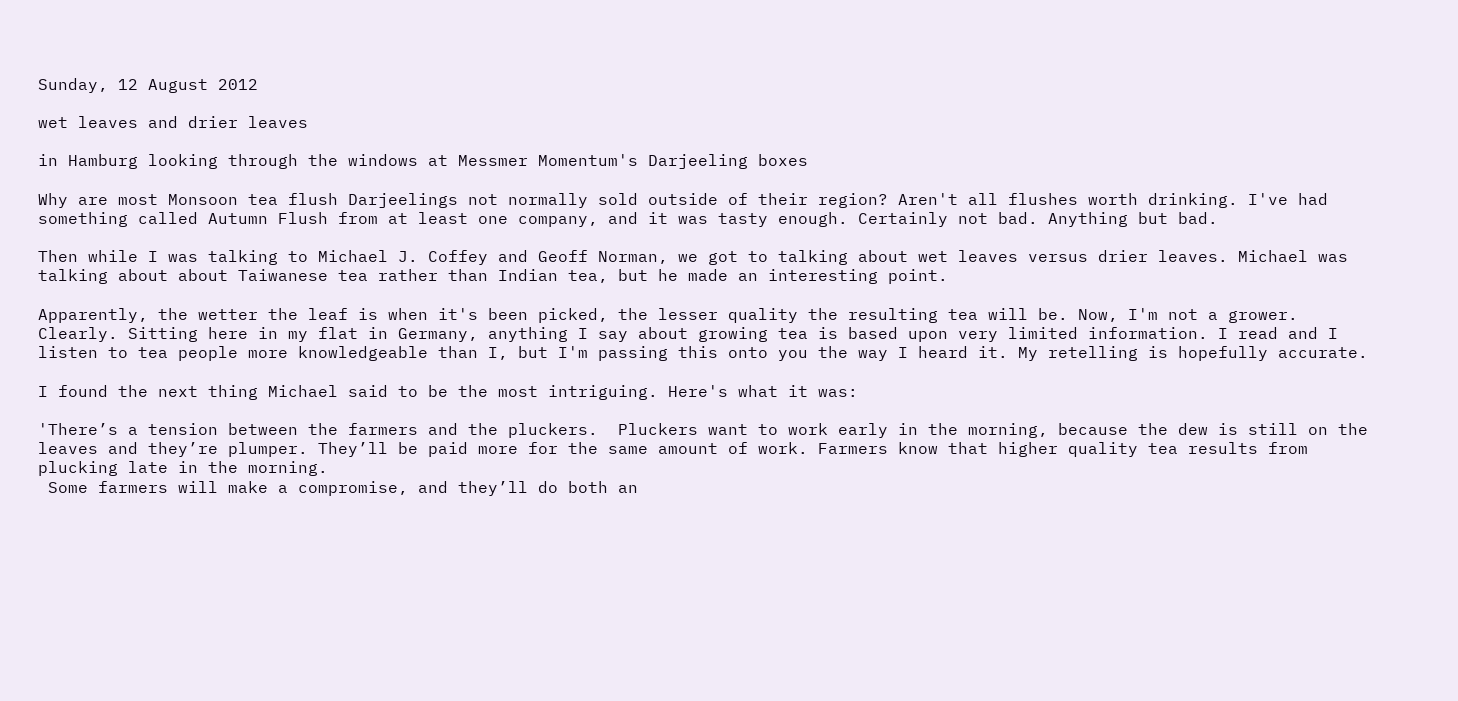Sunday, 12 August 2012

wet leaves and drier leaves

in Hamburg looking through the windows at Messmer Momentum's Darjeeling boxes

Why are most Monsoon tea flush Darjeelings not normally sold outside of their region? Aren't all flushes worth drinking. I've had something called Autumn Flush from at least one company, and it was tasty enough. Certainly not bad. Anything but bad.

Then while I was talking to Michael J. Coffey and Geoff Norman, we got to talking about wet leaves versus drier leaves. Michael was talking about about Taiwanese tea rather than Indian tea, but he made an interesting point.

Apparently, the wetter the leaf is when it's been picked, the lesser quality the resulting tea will be. Now, I'm not a grower. Clearly. Sitting here in my flat in Germany, anything I say about growing tea is based upon very limited information. I read and I listen to tea people more knowledgeable than I, but I'm passing this onto you the way I heard it. My retelling is hopefully accurate.

I found the next thing Michael said to be the most intriguing. Here's what it was:

'There’s a tension between the farmers and the pluckers.  Pluckers want to work early in the morning, because the dew is still on the leaves and they’re plumper. They’ll be paid more for the same amount of work. Farmers know that higher quality tea results from plucking late in the morning.
 Some farmers will make a compromise, and they’ll do both an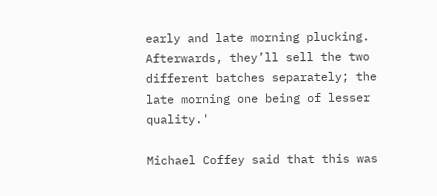early and late morning plucking. Afterwards, they’ll sell the two different batches separately; the late morning one being of lesser quality.'

Michael Coffey said that this was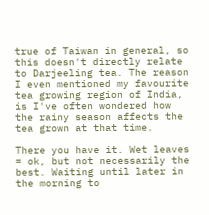true of Taiwan in general, so this doesn't directly relate to Darjeeling tea. The reason I even mentioned my favourite tea growing region of India, is I've often wondered how the rainy season affects the tea grown at that time.

There you have it. Wet leaves = ok, but not necessarily the best. Waiting until later in the morning to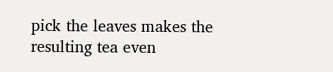pick the leaves makes the resulting tea even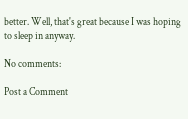better. Well, that's great because I was hoping to sleep in anyway.

No comments:

Post a Comment